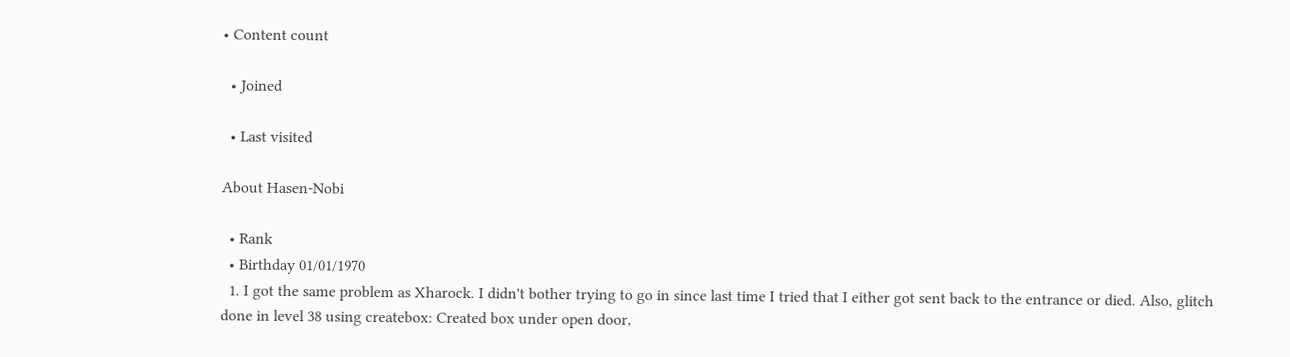• Content count

  • Joined

  • Last visited

About Hasen-Nobi

  • Rank
  • Birthday 01/01/1970
  1. I got the same problem as Xharock. I didn't bother trying to go in since last time I tried that I either got sent back to the entrance or died. Also, glitch done in level 38 using createbox: Created box under open door,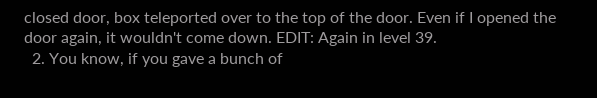closed door, box teleported over to the top of the door. Even if I opened the door again, it wouldn't come down. EDIT: Again in level 39.
  2. You know, if you gave a bunch of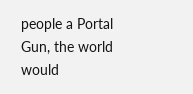people a Portal Gun, the world would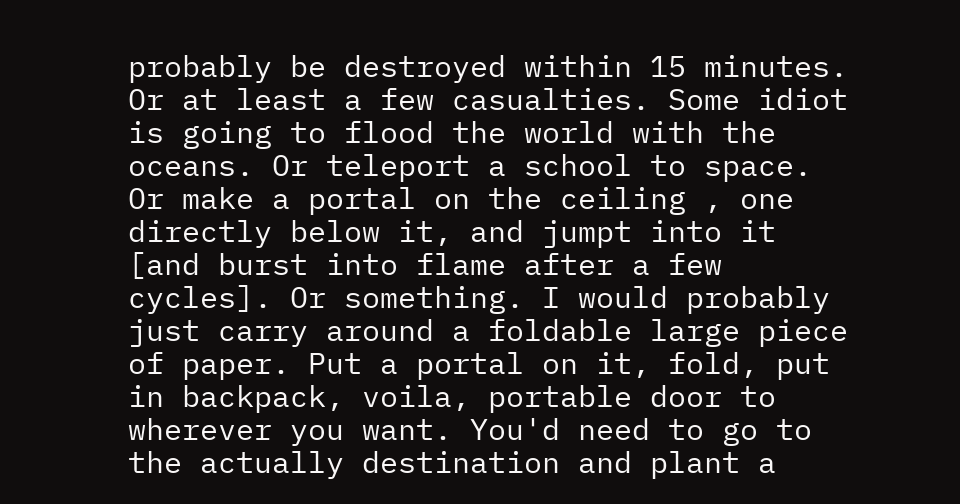probably be destroyed within 15 minutes. Or at least a few casualties. Some idiot is going to flood the world with the oceans. Or teleport a school to space. Or make a portal on the ceiling , one directly below it, and jumpt into it [and burst into flame after a few cycles]. Or something. I would probably just carry around a foldable large piece of paper. Put a portal on it, fold, put in backpack, voila, portable door to wherever you want. You'd need to go to the actually destination and plant a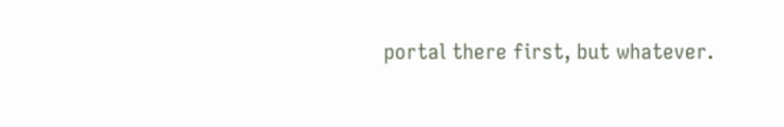portal there first, but whatever.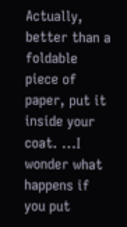Actually, better than a foldable piece of paper, put it inside your coat. ...I wonder what happens if you put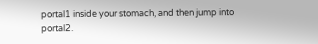portal1 inside your stomach, and then jump into portal2.